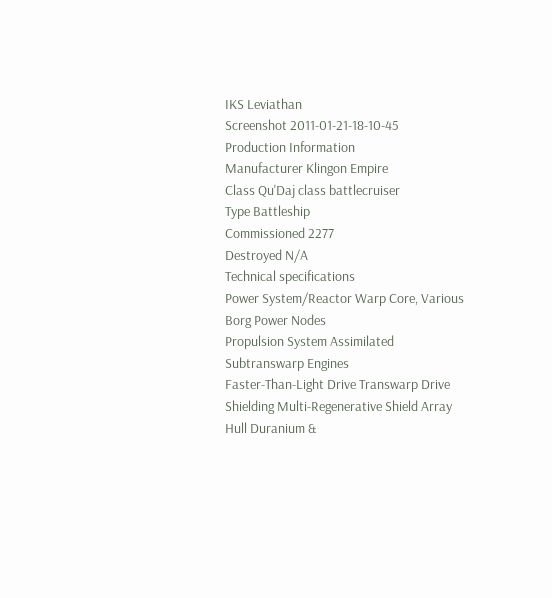IKS Leviathan
Screenshot 2011-01-21-18-10-45
Production Information
Manufacturer Klingon Empire
Class Qu'Daj class battlecruiser
Type Battleship
Commissioned 2277
Destroyed N/A
Technical specifications
Power System/Reactor Warp Core, Various Borg Power Nodes
Propulsion System Assimilated Subtranswarp Engines
Faster-Than-Light Drive Transwarp Drive
Shielding Multi-Regenerative Shield Array
Hull Duranium &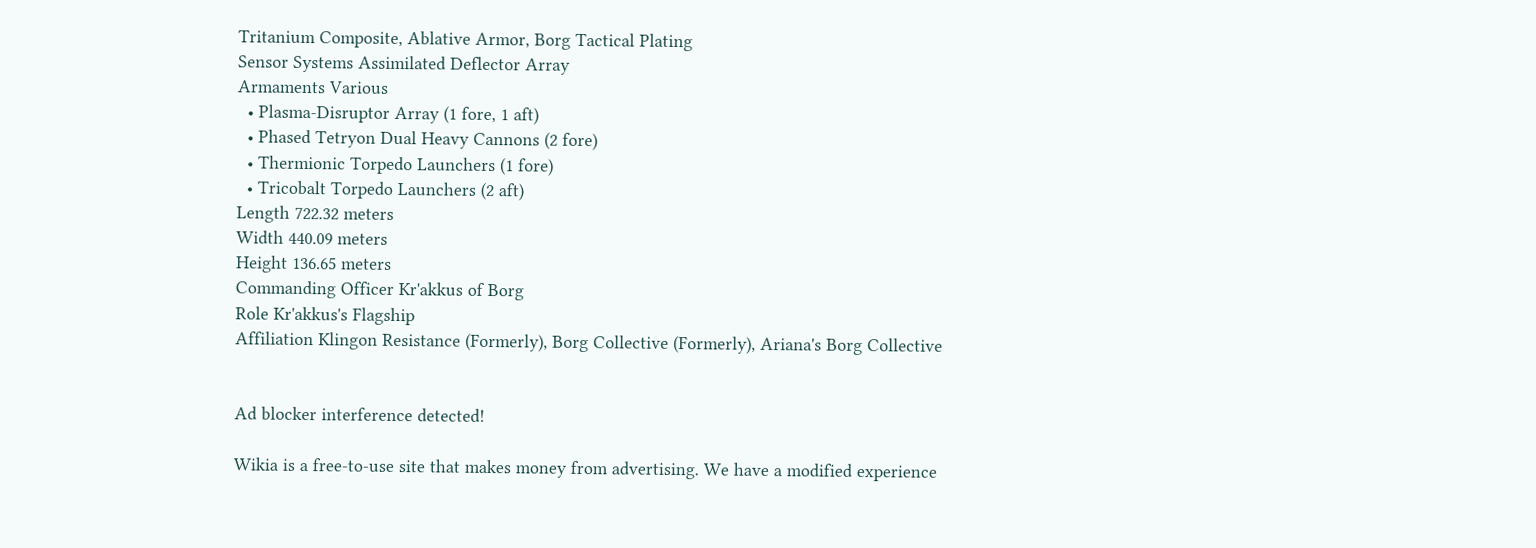Tritanium Composite, Ablative Armor, Borg Tactical Plating
Sensor Systems Assimilated Deflector Array
Armaments Various
  • Plasma-Disruptor Array (1 fore, 1 aft)
  • Phased Tetryon Dual Heavy Cannons (2 fore)
  • Thermionic Torpedo Launchers (1 fore)
  • Tricobalt Torpedo Launchers (2 aft)
Length 722.32 meters
Width 440.09 meters
Height 136.65 meters
Commanding Officer Kr'akkus of Borg
Role Kr'akkus's Flagship
Affiliation Klingon Resistance (Formerly), Borg Collective (Formerly), Ariana's Borg Collective


Ad blocker interference detected!

Wikia is a free-to-use site that makes money from advertising. We have a modified experience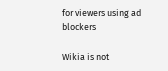for viewers using ad blockers

Wikia is not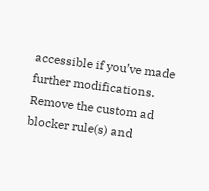accessible if you’ve made further modifications. Remove the custom ad blocker rule(s) and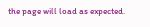the page will load as expected.